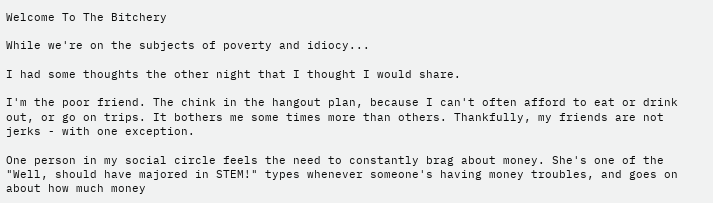Welcome To The Bitchery

While we're on the subjects of poverty and idiocy...

I had some thoughts the other night that I thought I would share.

I'm the poor friend. The chink in the hangout plan, because I can't often afford to eat or drink out, or go on trips. It bothers me some times more than others. Thankfully, my friends are not jerks - with one exception.

One person in my social circle feels the need to constantly brag about money. She's one of the "Well, should have majored in STEM!" types whenever someone's having money troubles, and goes on about how much money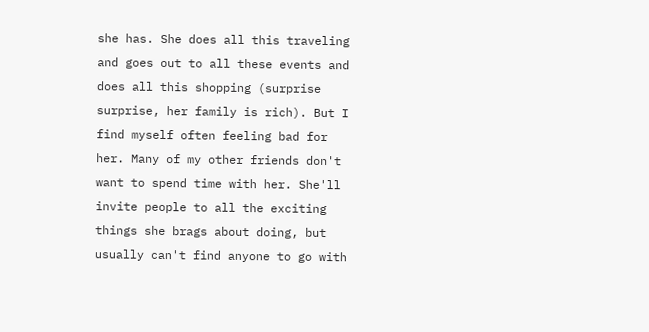she has. She does all this traveling and goes out to all these events and does all this shopping (surprise surprise, her family is rich). But I find myself often feeling bad for her. Many of my other friends don't want to spend time with her. She'll invite people to all the exciting things she brags about doing, but usually can't find anyone to go with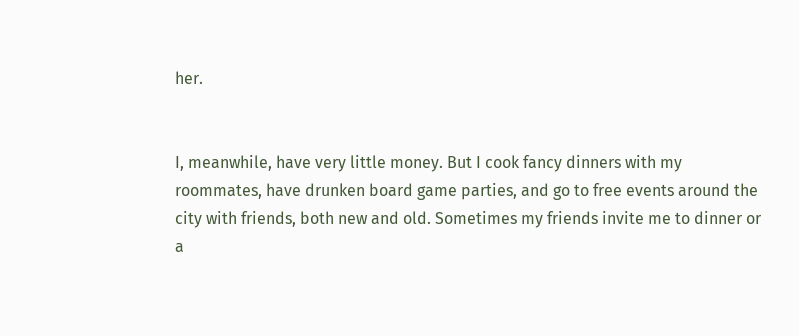her.


I, meanwhile, have very little money. But I cook fancy dinners with my roommates, have drunken board game parties, and go to free events around the city with friends, both new and old. Sometimes my friends invite me to dinner or a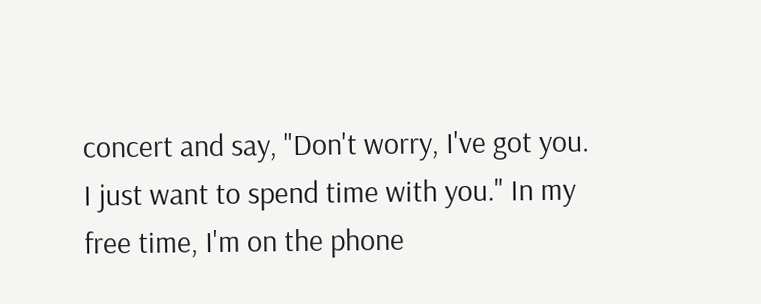concert and say, "Don't worry, I've got you. I just want to spend time with you." In my free time, I'm on the phone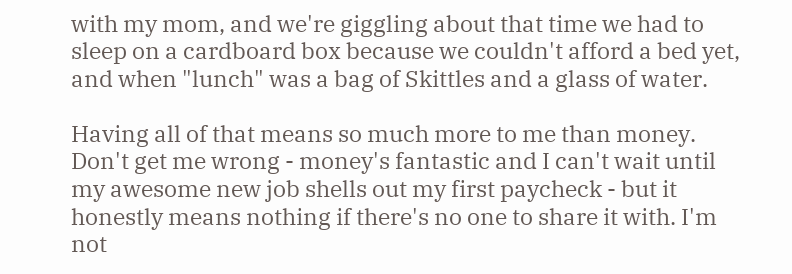with my mom, and we're giggling about that time we had to sleep on a cardboard box because we couldn't afford a bed yet, and when "lunch" was a bag of Skittles and a glass of water.

Having all of that means so much more to me than money. Don't get me wrong - money's fantastic and I can't wait until my awesome new job shells out my first paycheck - but it honestly means nothing if there's no one to share it with. I'm not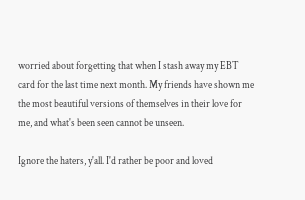worried about forgetting that when I stash away my EBT card for the last time next month. My friends have shown me the most beautiful versions of themselves in their love for me, and what's been seen cannot be unseen.

Ignore the haters, y'all. I'd rather be poor and loved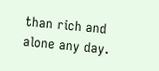than rich and alone any day.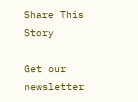Share This Story

Get our newsletter